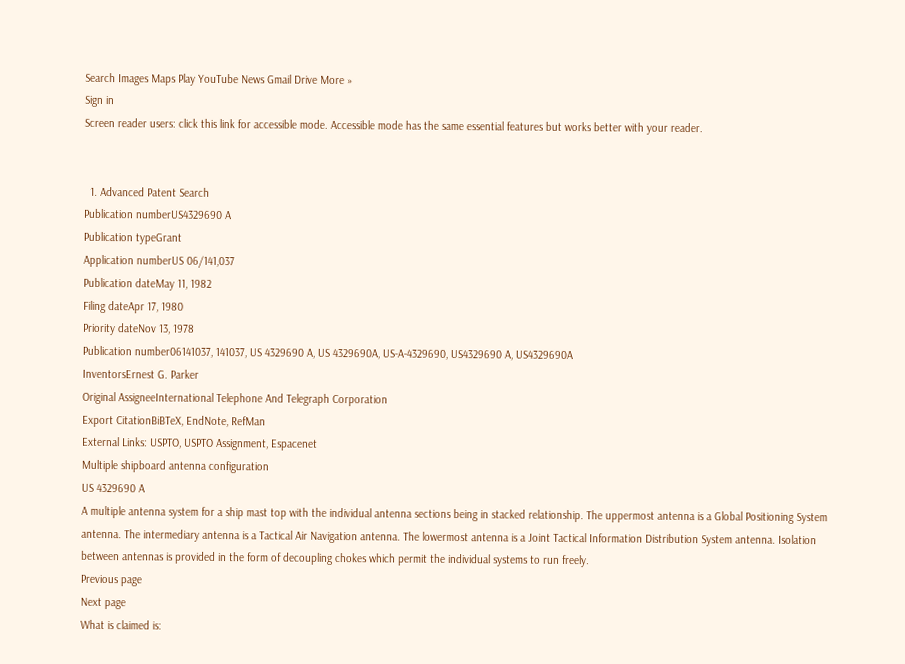Search Images Maps Play YouTube News Gmail Drive More »
Sign in
Screen reader users: click this link for accessible mode. Accessible mode has the same essential features but works better with your reader.


  1. Advanced Patent Search
Publication numberUS4329690 A
Publication typeGrant
Application numberUS 06/141,037
Publication dateMay 11, 1982
Filing dateApr 17, 1980
Priority dateNov 13, 1978
Publication number06141037, 141037, US 4329690 A, US 4329690A, US-A-4329690, US4329690 A, US4329690A
InventorsErnest G. Parker
Original AssigneeInternational Telephone And Telegraph Corporation
Export CitationBiBTeX, EndNote, RefMan
External Links: USPTO, USPTO Assignment, Espacenet
Multiple shipboard antenna configuration
US 4329690 A
A multiple antenna system for a ship mast top with the individual antenna sections being in stacked relationship. The uppermost antenna is a Global Positioning System antenna. The intermediary antenna is a Tactical Air Navigation antenna. The lowermost antenna is a Joint Tactical Information Distribution System antenna. Isolation between antennas is provided in the form of decoupling chokes which permit the individual systems to run freely.
Previous page
Next page
What is claimed is: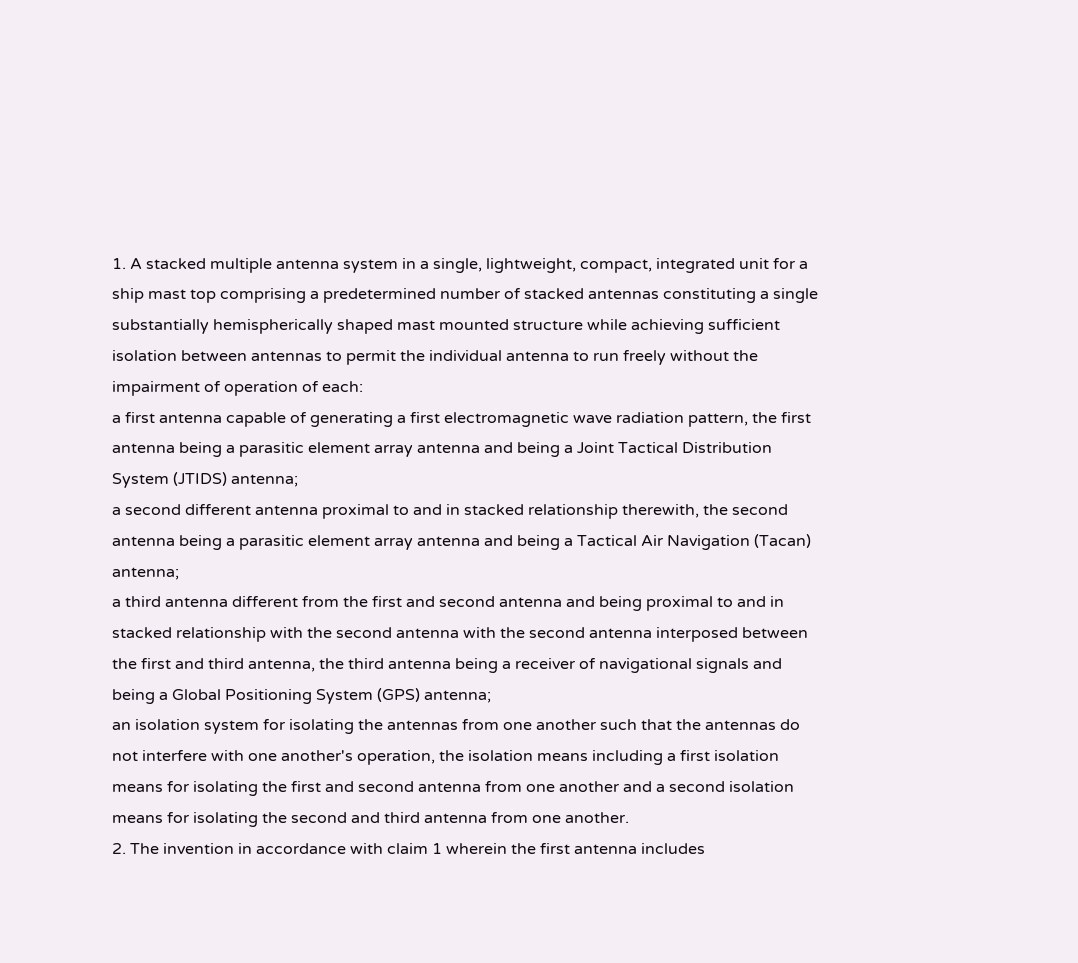1. A stacked multiple antenna system in a single, lightweight, compact, integrated unit for a ship mast top comprising a predetermined number of stacked antennas constituting a single substantially hemispherically shaped mast mounted structure while achieving sufficient isolation between antennas to permit the individual antenna to run freely without the impairment of operation of each:
a first antenna capable of generating a first electromagnetic wave radiation pattern, the first antenna being a parasitic element array antenna and being a Joint Tactical Distribution System (JTIDS) antenna;
a second different antenna proximal to and in stacked relationship therewith, the second antenna being a parasitic element array antenna and being a Tactical Air Navigation (Tacan) antenna;
a third antenna different from the first and second antenna and being proximal to and in stacked relationship with the second antenna with the second antenna interposed between the first and third antenna, the third antenna being a receiver of navigational signals and being a Global Positioning System (GPS) antenna;
an isolation system for isolating the antennas from one another such that the antennas do not interfere with one another's operation, the isolation means including a first isolation means for isolating the first and second antenna from one another and a second isolation means for isolating the second and third antenna from one another.
2. The invention in accordance with claim 1 wherein the first antenna includes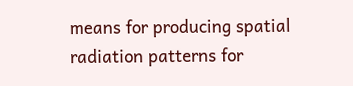means for producing spatial radiation patterns for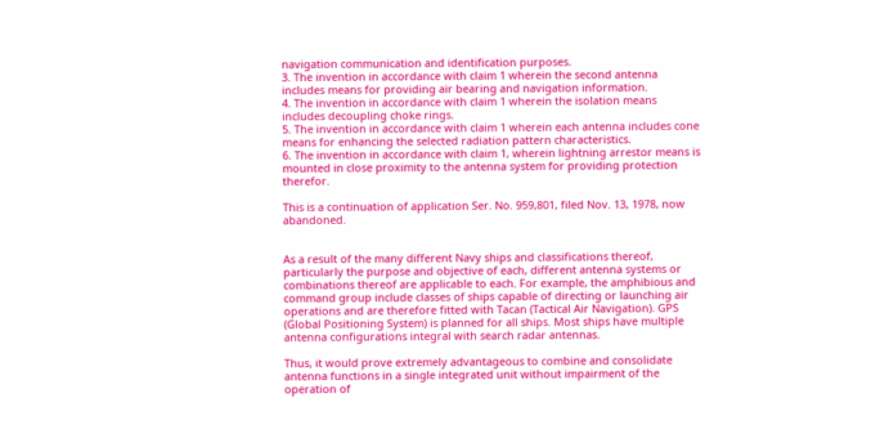navigation communication and identification purposes.
3. The invention in accordance with claim 1 wherein the second antenna includes means for providing air bearing and navigation information.
4. The invention in accordance with claim 1 wherein the isolation means includes decoupling choke rings.
5. The invention in accordance with claim 1 wherein each antenna includes cone means for enhancing the selected radiation pattern characteristics.
6. The invention in accordance with claim 1, wherein lightning arrestor means is mounted in close proximity to the antenna system for providing protection therefor.

This is a continuation of application Ser. No. 959,801, filed Nov. 13, 1978, now abandoned.


As a result of the many different Navy ships and classifications thereof, particularly the purpose and objective of each, different antenna systems or combinations thereof are applicable to each. For example, the amphibious and command group include classes of ships capable of directing or launching air operations and are therefore fitted with Tacan (Tactical Air Navigation). GPS (Global Positioning System) is planned for all ships. Most ships have multiple antenna configurations integral with search radar antennas.

Thus, it would prove extremely advantageous to combine and consolidate antenna functions in a single integrated unit without impairment of the operation of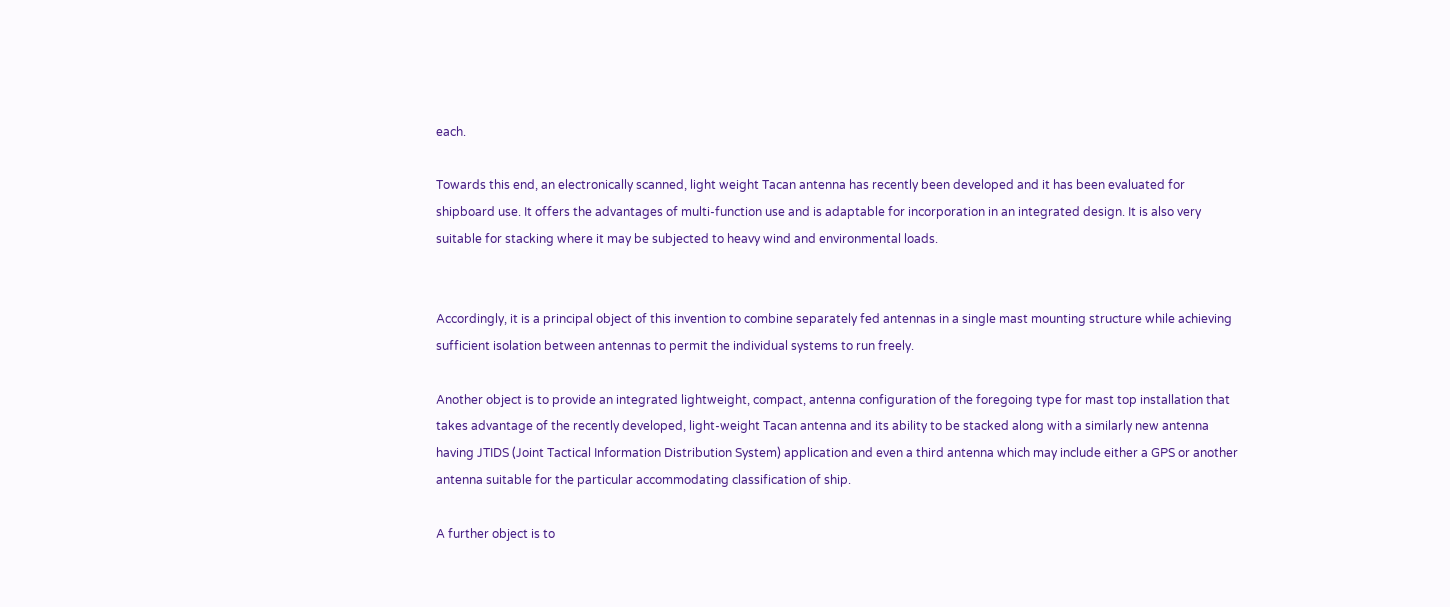each.

Towards this end, an electronically scanned, light weight Tacan antenna has recently been developed and it has been evaluated for shipboard use. It offers the advantages of multi-function use and is adaptable for incorporation in an integrated design. It is also very suitable for stacking where it may be subjected to heavy wind and environmental loads.


Accordingly, it is a principal object of this invention to combine separately fed antennas in a single mast mounting structure while achieving sufficient isolation between antennas to permit the individual systems to run freely.

Another object is to provide an integrated lightweight, compact, antenna configuration of the foregoing type for mast top installation that takes advantage of the recently developed, light-weight Tacan antenna and its ability to be stacked along with a similarly new antenna having JTIDS (Joint Tactical Information Distribution System) application and even a third antenna which may include either a GPS or another antenna suitable for the particular accommodating classification of ship.

A further object is to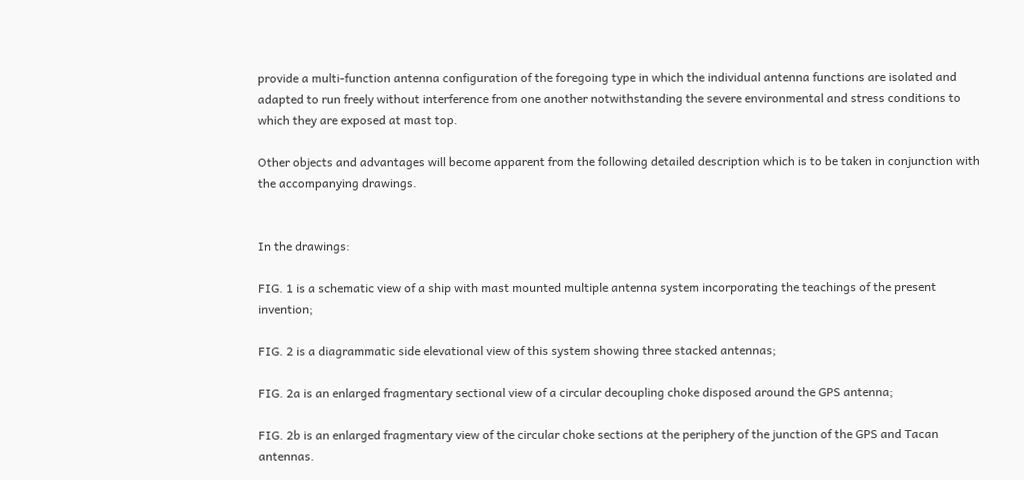provide a multi-function antenna configuration of the foregoing type in which the individual antenna functions are isolated and adapted to run freely without interference from one another notwithstanding the severe environmental and stress conditions to which they are exposed at mast top.

Other objects and advantages will become apparent from the following detailed description which is to be taken in conjunction with the accompanying drawings.


In the drawings:

FIG. 1 is a schematic view of a ship with mast mounted multiple antenna system incorporating the teachings of the present invention;

FIG. 2 is a diagrammatic side elevational view of this system showing three stacked antennas;

FIG. 2a is an enlarged fragmentary sectional view of a circular decoupling choke disposed around the GPS antenna;

FIG. 2b is an enlarged fragmentary view of the circular choke sections at the periphery of the junction of the GPS and Tacan antennas.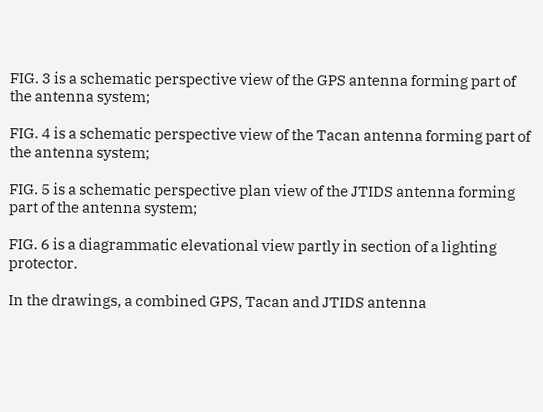FIG. 3 is a schematic perspective view of the GPS antenna forming part of the antenna system;

FIG. 4 is a schematic perspective view of the Tacan antenna forming part of the antenna system;

FIG. 5 is a schematic perspective plan view of the JTIDS antenna forming part of the antenna system;

FIG. 6 is a diagrammatic elevational view partly in section of a lighting protector.

In the drawings, a combined GPS, Tacan and JTIDS antenna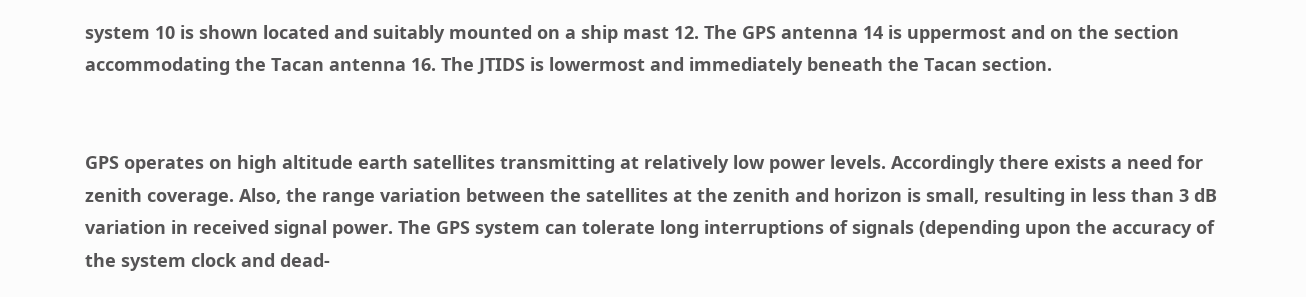system 10 is shown located and suitably mounted on a ship mast 12. The GPS antenna 14 is uppermost and on the section accommodating the Tacan antenna 16. The JTIDS is lowermost and immediately beneath the Tacan section.


GPS operates on high altitude earth satellites transmitting at relatively low power levels. Accordingly there exists a need for zenith coverage. Also, the range variation between the satellites at the zenith and horizon is small, resulting in less than 3 dB variation in received signal power. The GPS system can tolerate long interruptions of signals (depending upon the accuracy of the system clock and dead-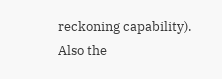reckoning capability). Also the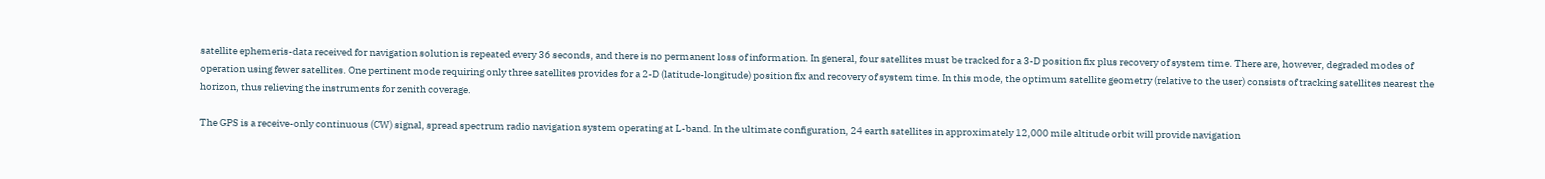satellite ephemeris-data received for navigation solution is repeated every 36 seconds, and there is no permanent loss of information. In general, four satellites must be tracked for a 3-D position fix plus recovery of system time. There are, however, degraded modes of operation using fewer satellites. One pertinent mode requiring only three satellites provides for a 2-D (latitude-longitude) position fix and recovery of system time. In this mode, the optimum satellite geometry (relative to the user) consists of tracking satellites nearest the horizon, thus relieving the instruments for zenith coverage.

The GPS is a receive-only continuous (CW) signal, spread spectrum radio navigation system operating at L-band. In the ultimate configuration, 24 earth satellites in approximately 12,000 mile altitude orbit will provide navigation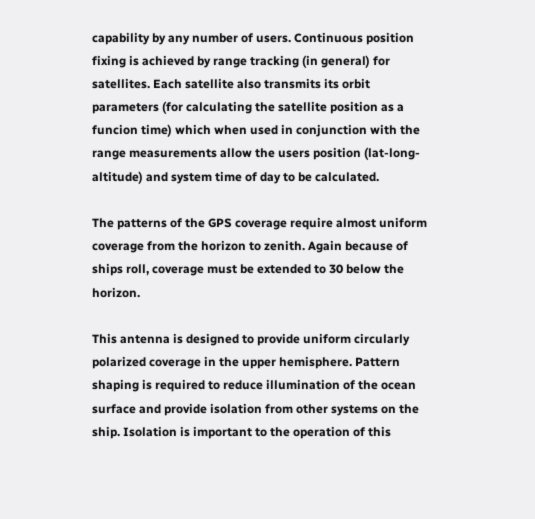capability by any number of users. Continuous position fixing is achieved by range tracking (in general) for satellites. Each satellite also transmits its orbit parameters (for calculating the satellite position as a funcion time) which when used in conjunction with the range measurements allow the users position (lat-long-altitude) and system time of day to be calculated.

The patterns of the GPS coverage require almost uniform coverage from the horizon to zenith. Again because of ships roll, coverage must be extended to 30 below the horizon.

This antenna is designed to provide uniform circularly polarized coverage in the upper hemisphere. Pattern shaping is required to reduce illumination of the ocean surface and provide isolation from other systems on the ship. Isolation is important to the operation of this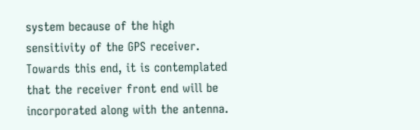system because of the high sensitivity of the GPS receiver. Towards this end, it is contemplated that the receiver front end will be incorporated along with the antenna.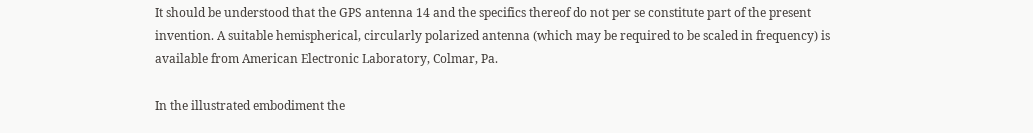It should be understood that the GPS antenna 14 and the specifics thereof do not per se constitute part of the present invention. A suitable hemispherical, circularly polarized antenna (which may be required to be scaled in frequency) is available from American Electronic Laboratory, Colmar, Pa.

In the illustrated embodiment the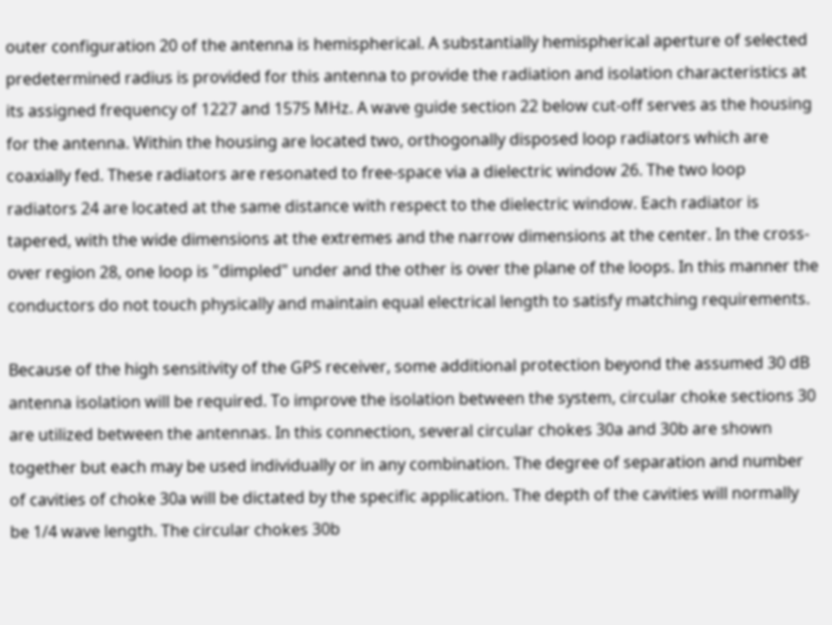outer configuration 20 of the antenna is hemispherical. A substantially hemispherical aperture of selected predetermined radius is provided for this antenna to provide the radiation and isolation characteristics at its assigned frequency of 1227 and 1575 MHz. A wave guide section 22 below cut-off serves as the housing for the antenna. Within the housing are located two, orthogonally disposed loop radiators which are coaxially fed. These radiators are resonated to free-space via a dielectric window 26. The two loop radiators 24 are located at the same distance with respect to the dielectric window. Each radiator is tapered, with the wide dimensions at the extremes and the narrow dimensions at the center. In the cross-over region 28, one loop is "dimpled" under and the other is over the plane of the loops. In this manner the conductors do not touch physically and maintain equal electrical length to satisfy matching requirements.

Because of the high sensitivity of the GPS receiver, some additional protection beyond the assumed 30 dB antenna isolation will be required. To improve the isolation between the system, circular choke sections 30 are utilized between the antennas. In this connection, several circular chokes 30a and 30b are shown together but each may be used individually or in any combination. The degree of separation and number of cavities of choke 30a will be dictated by the specific application. The depth of the cavities will normally be 1/4 wave length. The circular chokes 30b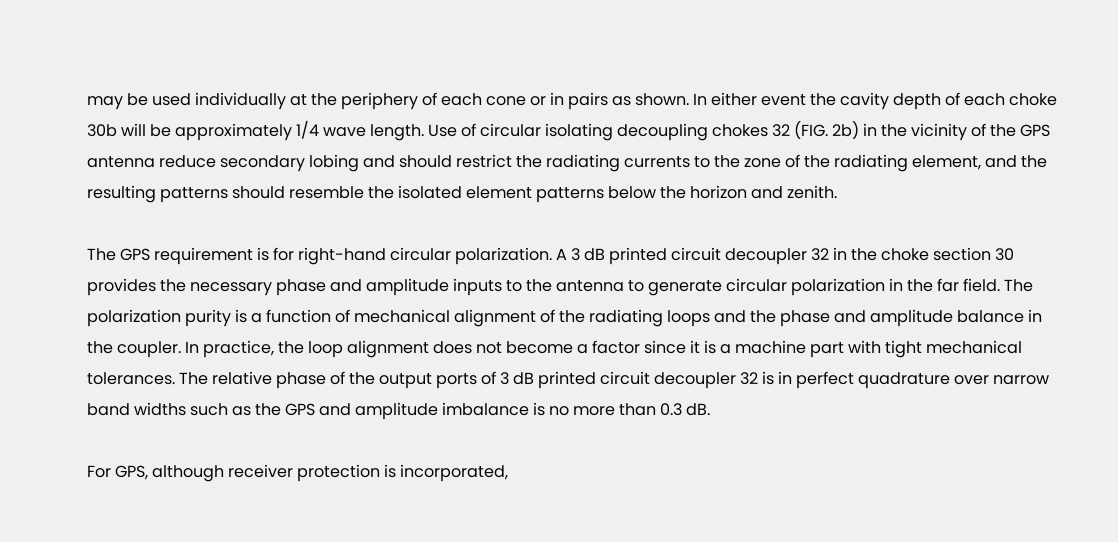may be used individually at the periphery of each cone or in pairs as shown. In either event the cavity depth of each choke 30b will be approximately 1/4 wave length. Use of circular isolating decoupling chokes 32 (FIG. 2b) in the vicinity of the GPS antenna reduce secondary lobing and should restrict the radiating currents to the zone of the radiating element, and the resulting patterns should resemble the isolated element patterns below the horizon and zenith.

The GPS requirement is for right-hand circular polarization. A 3 dB printed circuit decoupler 32 in the choke section 30 provides the necessary phase and amplitude inputs to the antenna to generate circular polarization in the far field. The polarization purity is a function of mechanical alignment of the radiating loops and the phase and amplitude balance in the coupler. In practice, the loop alignment does not become a factor since it is a machine part with tight mechanical tolerances. The relative phase of the output ports of 3 dB printed circuit decoupler 32 is in perfect quadrature over narrow band widths such as the GPS and amplitude imbalance is no more than 0.3 dB.

For GPS, although receiver protection is incorporated,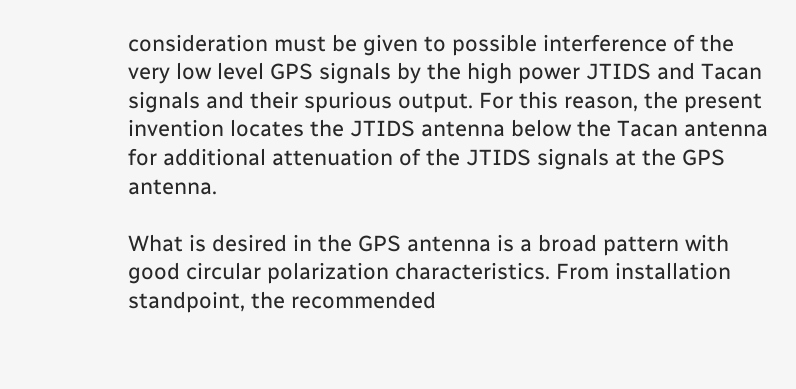consideration must be given to possible interference of the very low level GPS signals by the high power JTIDS and Tacan signals and their spurious output. For this reason, the present invention locates the JTIDS antenna below the Tacan antenna for additional attenuation of the JTIDS signals at the GPS antenna.

What is desired in the GPS antenna is a broad pattern with good circular polarization characteristics. From installation standpoint, the recommended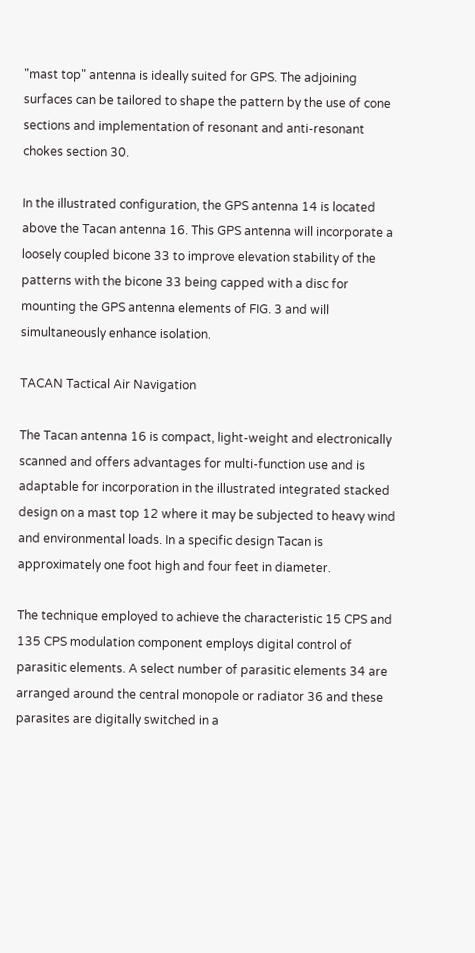"mast top" antenna is ideally suited for GPS. The adjoining surfaces can be tailored to shape the pattern by the use of cone sections and implementation of resonant and anti-resonant chokes section 30.

In the illustrated configuration, the GPS antenna 14 is located above the Tacan antenna 16. This GPS antenna will incorporate a loosely coupled bicone 33 to improve elevation stability of the patterns with the bicone 33 being capped with a disc for mounting the GPS antenna elements of FIG. 3 and will simultaneously enhance isolation.

TACAN Tactical Air Navigation

The Tacan antenna 16 is compact, light-weight and electronically scanned and offers advantages for multi-function use and is adaptable for incorporation in the illustrated integrated stacked design on a mast top 12 where it may be subjected to heavy wind and environmental loads. In a specific design Tacan is approximately one foot high and four feet in diameter.

The technique employed to achieve the characteristic 15 CPS and 135 CPS modulation component employs digital control of parasitic elements. A select number of parasitic elements 34 are arranged around the central monopole or radiator 36 and these parasites are digitally switched in a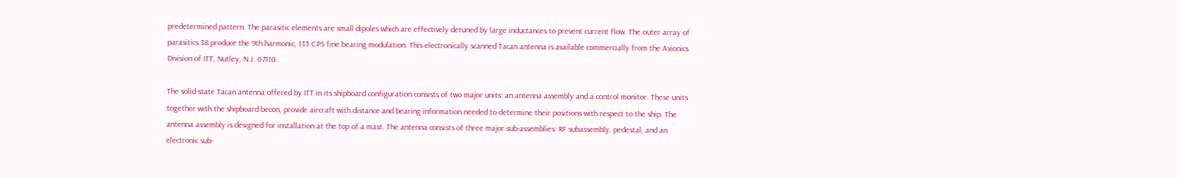predetermined pattern. The parasitic elements are small dipoles which are effectively detuned by large inductances to prevent current flow. The outer array of parasitics 38 produce the 9th harmonic, 135 CPS fine bearing modulation. This electronically scanned Tacan antenna is available commercially from the Avionics Division of ITT, Nutley, N.J. 07110.

The solid-state Tacan antenna offered by ITT in its shipboard configuration consists of two major units: an antenna assembly and a control monitor. These units together with the shipboard becon, provide aircraft with distance and bearing information needed to determine their positions with respect to the ship. The antenna assembly is designed for installation at the top of a mast. The antenna consists of three major sub-assemblies: RF subassembly, pedestal, and an electronic sub-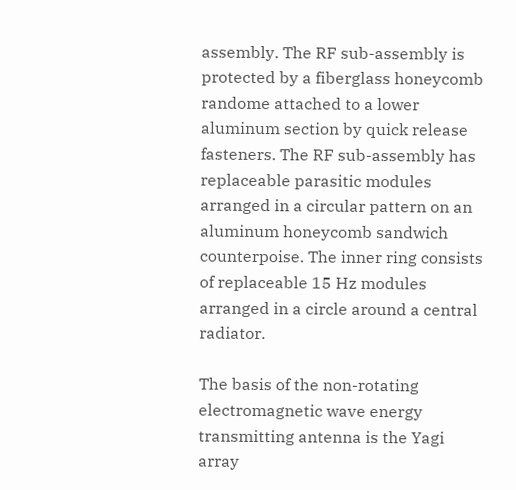assembly. The RF sub-assembly is protected by a fiberglass honeycomb randome attached to a lower aluminum section by quick release fasteners. The RF sub-assembly has replaceable parasitic modules arranged in a circular pattern on an aluminum honeycomb sandwich counterpoise. The inner ring consists of replaceable 15 Hz modules arranged in a circle around a central radiator.

The basis of the non-rotating electromagnetic wave energy transmitting antenna is the Yagi array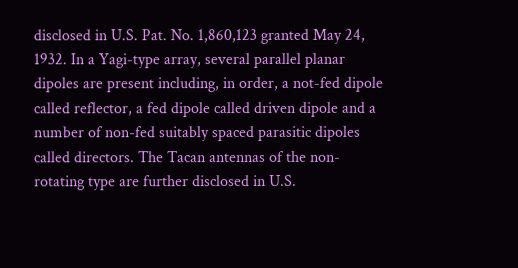disclosed in U.S. Pat. No. 1,860,123 granted May 24, 1932. In a Yagi-type array, several parallel planar dipoles are present including, in order, a not-fed dipole called reflector, a fed dipole called driven dipole and a number of non-fed suitably spaced parasitic dipoles called directors. The Tacan antennas of the non-rotating type are further disclosed in U.S.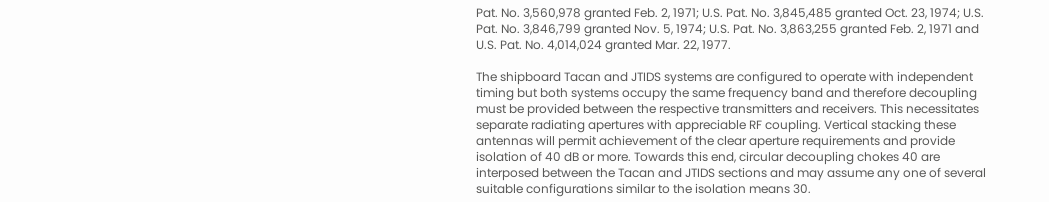Pat. No. 3,560,978 granted Feb. 2, 1971; U.S. Pat. No. 3,845,485 granted Oct. 23, 1974; U.S. Pat. No. 3,846,799 granted Nov. 5, 1974; U.S. Pat. No. 3,863,255 granted Feb. 2, 1971 and U.S. Pat. No. 4,014,024 granted Mar. 22, 1977.

The shipboard Tacan and JTIDS systems are configured to operate with independent timing but both systems occupy the same frequency band and therefore decoupling must be provided between the respective transmitters and receivers. This necessitates separate radiating apertures with appreciable RF coupling. Vertical stacking these antennas will permit achievement of the clear aperture requirements and provide isolation of 40 dB or more. Towards this end, circular decoupling chokes 40 are interposed between the Tacan and JTIDS sections and may assume any one of several suitable configurations similar to the isolation means 30.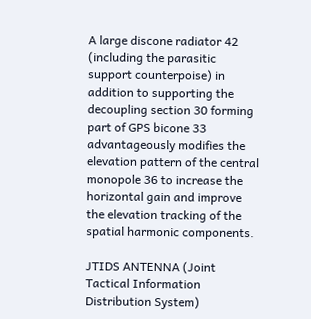A large discone radiator 42 (including the parasitic support counterpoise) in addition to supporting the decoupling section 30 forming part of GPS bicone 33 advantageously modifies the elevation pattern of the central monopole 36 to increase the horizontal gain and improve the elevation tracking of the spatial harmonic components.

JTIDS ANTENNA (Joint Tactical Information Distribution System)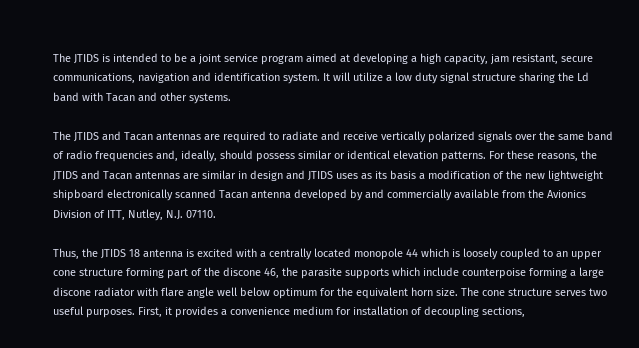The JTIDS is intended to be a joint service program aimed at developing a high capacity, jam resistant, secure communications, navigation and identification system. It will utilize a low duty signal structure sharing the Ld band with Tacan and other systems.

The JTIDS and Tacan antennas are required to radiate and receive vertically polarized signals over the same band of radio frequencies and, ideally, should possess similar or identical elevation patterns. For these reasons, the JTIDS and Tacan antennas are similar in design and JTIDS uses as its basis a modification of the new lightweight shipboard electronically scanned Tacan antenna developed by and commercially available from the Avionics Division of ITT, Nutley, N.J. 07110.

Thus, the JTIDS 18 antenna is excited with a centrally located monopole 44 which is loosely coupled to an upper cone structure forming part of the discone 46, the parasite supports which include counterpoise forming a large discone radiator with flare angle well below optimum for the equivalent horn size. The cone structure serves two useful purposes. First, it provides a convenience medium for installation of decoupling sections,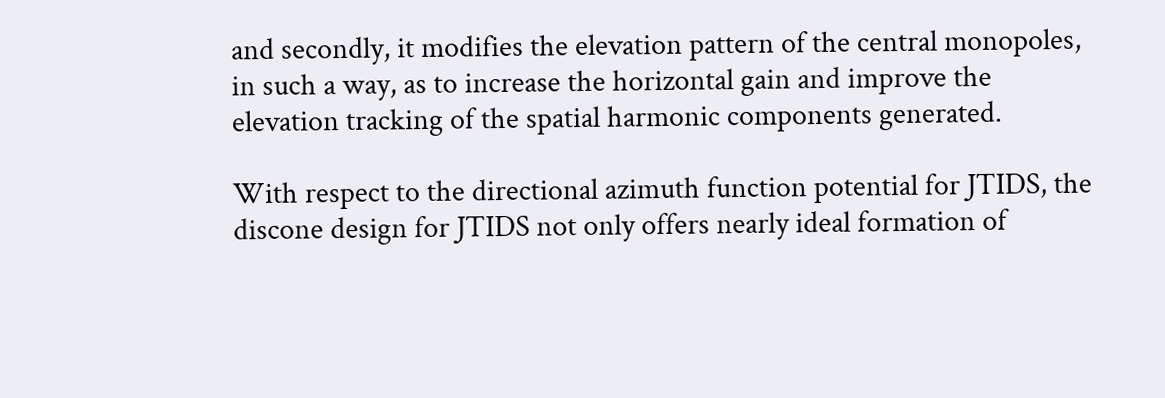and secondly, it modifies the elevation pattern of the central monopoles, in such a way, as to increase the horizontal gain and improve the elevation tracking of the spatial harmonic components generated.

With respect to the directional azimuth function potential for JTIDS, the discone design for JTIDS not only offers nearly ideal formation of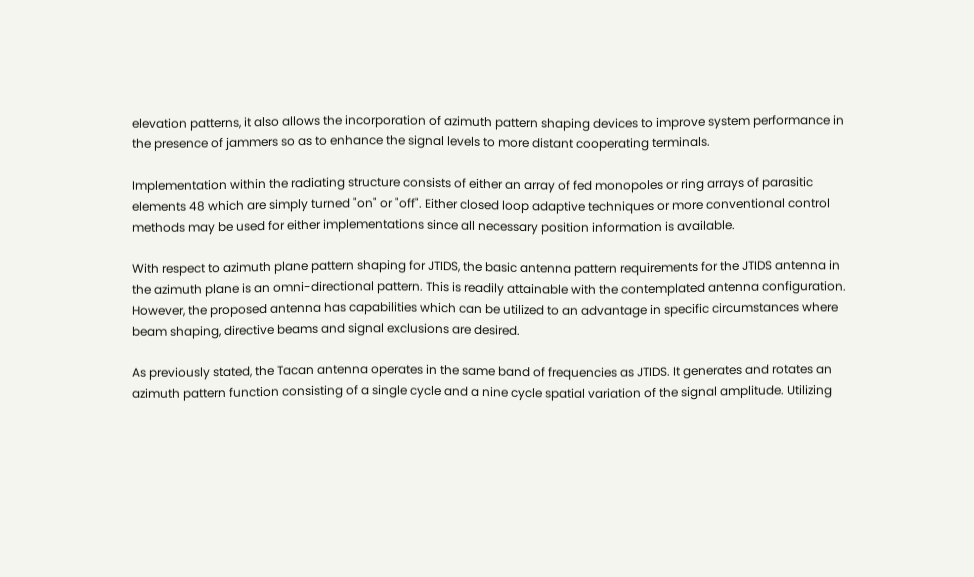elevation patterns, it also allows the incorporation of azimuth pattern shaping devices to improve system performance in the presence of jammers so as to enhance the signal levels to more distant cooperating terminals.

Implementation within the radiating structure consists of either an array of fed monopoles or ring arrays of parasitic elements 48 which are simply turned "on" or "off". Either closed loop adaptive techniques or more conventional control methods may be used for either implementations since all necessary position information is available.

With respect to azimuth plane pattern shaping for JTIDS, the basic antenna pattern requirements for the JTIDS antenna in the azimuth plane is an omni-directional pattern. This is readily attainable with the contemplated antenna configuration. However, the proposed antenna has capabilities which can be utilized to an advantage in specific circumstances where beam shaping, directive beams and signal exclusions are desired.

As previously stated, the Tacan antenna operates in the same band of frequencies as JTIDS. It generates and rotates an azimuth pattern function consisting of a single cycle and a nine cycle spatial variation of the signal amplitude. Utilizing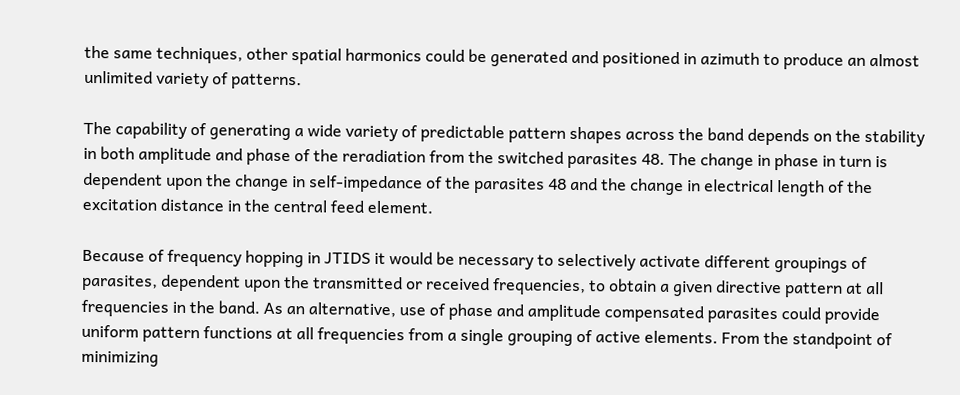the same techniques, other spatial harmonics could be generated and positioned in azimuth to produce an almost unlimited variety of patterns.

The capability of generating a wide variety of predictable pattern shapes across the band depends on the stability in both amplitude and phase of the reradiation from the switched parasites 48. The change in phase in turn is dependent upon the change in self-impedance of the parasites 48 and the change in electrical length of the excitation distance in the central feed element.

Because of frequency hopping in JTIDS it would be necessary to selectively activate different groupings of parasites, dependent upon the transmitted or received frequencies, to obtain a given directive pattern at all frequencies in the band. As an alternative, use of phase and amplitude compensated parasites could provide uniform pattern functions at all frequencies from a single grouping of active elements. From the standpoint of minimizing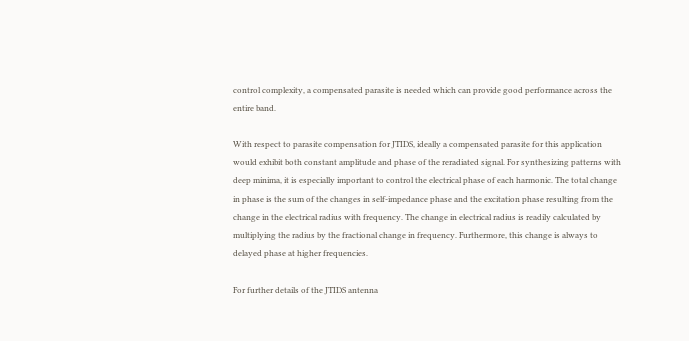control complexity, a compensated parasite is needed which can provide good performance across the entire band.

With respect to parasite compensation for JTIDS, ideally a compensated parasite for this application would exhibit both constant amplitude and phase of the reradiated signal. For synthesizing patterns with deep minima, it is especially important to control the electrical phase of each harmonic. The total change in phase is the sum of the changes in self-impedance phase and the excitation phase resulting from the change in the electrical radius with frequency. The change in electrical radius is readily calculated by multiplying the radius by the fractional change in frequency. Furthermore, this change is always to delayed phase at higher frequencies.

For further details of the JTIDS antenna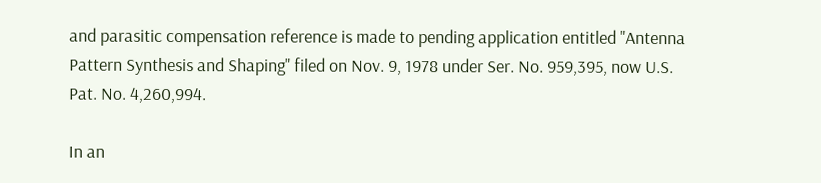and parasitic compensation reference is made to pending application entitled "Antenna Pattern Synthesis and Shaping" filed on Nov. 9, 1978 under Ser. No. 959,395, now U.S. Pat. No. 4,260,994.

In an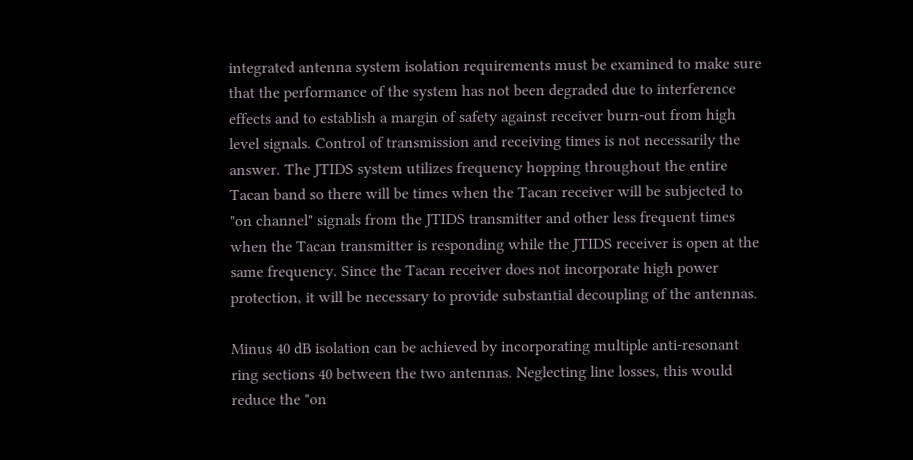integrated antenna system isolation requirements must be examined to make sure that the performance of the system has not been degraded due to interference effects and to establish a margin of safety against receiver burn-out from high level signals. Control of transmission and receiving times is not necessarily the answer. The JTIDS system utilizes frequency hopping throughout the entire Tacan band so there will be times when the Tacan receiver will be subjected to "on channel" signals from the JTIDS transmitter and other less frequent times when the Tacan transmitter is responding while the JTIDS receiver is open at the same frequency. Since the Tacan receiver does not incorporate high power protection, it will be necessary to provide substantial decoupling of the antennas.

Minus 40 dB isolation can be achieved by incorporating multiple anti-resonant ring sections 40 between the two antennas. Neglecting line losses, this would reduce the "on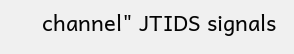channel" JTIDS signals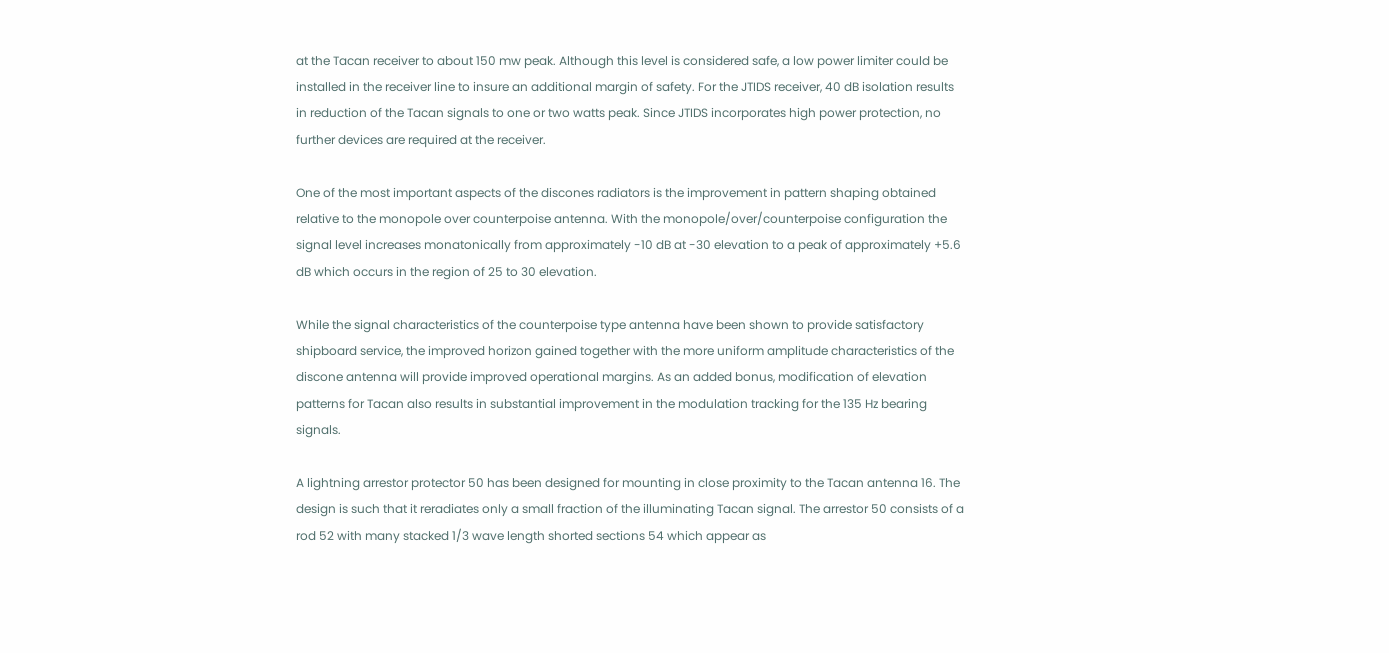at the Tacan receiver to about 150 mw peak. Although this level is considered safe, a low power limiter could be installed in the receiver line to insure an additional margin of safety. For the JTIDS receiver, 40 dB isolation results in reduction of the Tacan signals to one or two watts peak. Since JTIDS incorporates high power protection, no further devices are required at the receiver.

One of the most important aspects of the discones radiators is the improvement in pattern shaping obtained relative to the monopole over counterpoise antenna. With the monopole/over/counterpoise configuration the signal level increases monatonically from approximately -10 dB at -30 elevation to a peak of approximately +5.6 dB which occurs in the region of 25 to 30 elevation.

While the signal characteristics of the counterpoise type antenna have been shown to provide satisfactory shipboard service, the improved horizon gained together with the more uniform amplitude characteristics of the discone antenna will provide improved operational margins. As an added bonus, modification of elevation patterns for Tacan also results in substantial improvement in the modulation tracking for the 135 Hz bearing signals.

A lightning arrestor protector 50 has been designed for mounting in close proximity to the Tacan antenna 16. The design is such that it reradiates only a small fraction of the illuminating Tacan signal. The arrestor 50 consists of a rod 52 with many stacked 1/3 wave length shorted sections 54 which appear as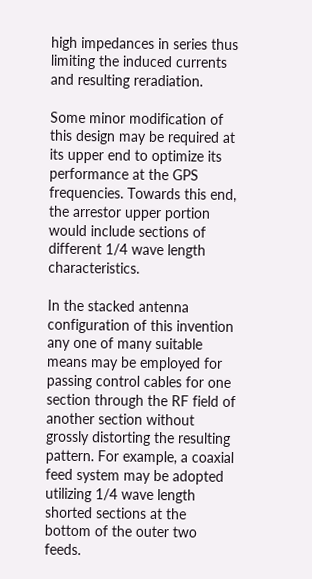high impedances in series thus limiting the induced currents and resulting reradiation.

Some minor modification of this design may be required at its upper end to optimize its performance at the GPS frequencies. Towards this end, the arrestor upper portion would include sections of different 1/4 wave length characteristics.

In the stacked antenna configuration of this invention any one of many suitable means may be employed for passing control cables for one section through the RF field of another section without grossly distorting the resulting pattern. For example, a coaxial feed system may be adopted utilizing 1/4 wave length shorted sections at the bottom of the outer two feeds.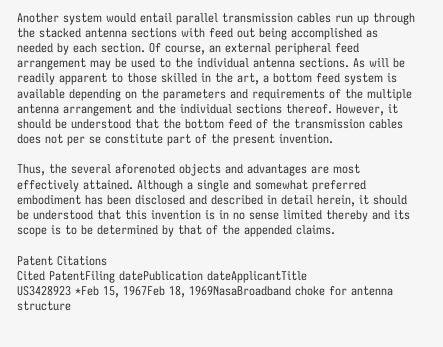Another system would entail parallel transmission cables run up through the stacked antenna sections with feed out being accomplished as needed by each section. Of course, an external peripheral feed arrangement may be used to the individual antenna sections. As will be readily apparent to those skilled in the art, a bottom feed system is available depending on the parameters and requirements of the multiple antenna arrangement and the individual sections thereof. However, it should be understood that the bottom feed of the transmission cables does not per se constitute part of the present invention.

Thus, the several aforenoted objects and advantages are most effectively attained. Although a single and somewhat preferred embodiment has been disclosed and described in detail herein, it should be understood that this invention is in no sense limited thereby and its scope is to be determined by that of the appended claims.

Patent Citations
Cited PatentFiling datePublication dateApplicantTitle
US3428923 *Feb 15, 1967Feb 18, 1969NasaBroadband choke for antenna structure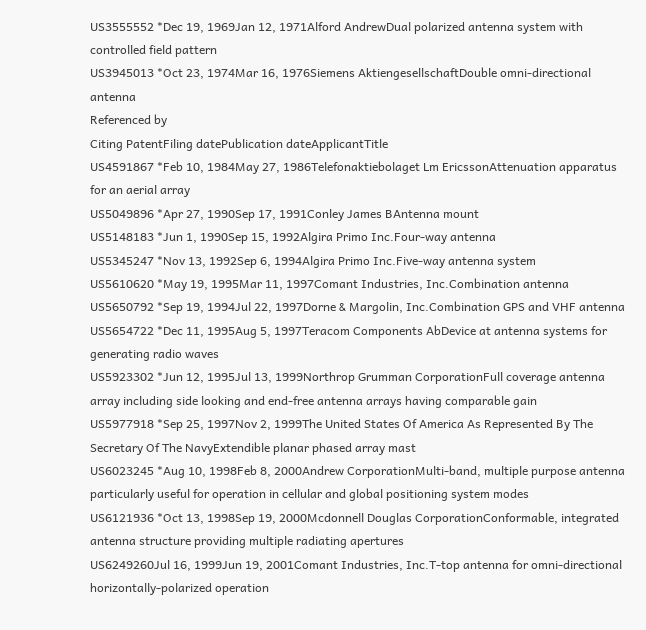US3555552 *Dec 19, 1969Jan 12, 1971Alford AndrewDual polarized antenna system with controlled field pattern
US3945013 *Oct 23, 1974Mar 16, 1976Siemens AktiengesellschaftDouble omni-directional antenna
Referenced by
Citing PatentFiling datePublication dateApplicantTitle
US4591867 *Feb 10, 1984May 27, 1986Telefonaktiebolaget Lm EricssonAttenuation apparatus for an aerial array
US5049896 *Apr 27, 1990Sep 17, 1991Conley James BAntenna mount
US5148183 *Jun 1, 1990Sep 15, 1992Algira Primo Inc.Four-way antenna
US5345247 *Nov 13, 1992Sep 6, 1994Algira Primo Inc.Five-way antenna system
US5610620 *May 19, 1995Mar 11, 1997Comant Industries, Inc.Combination antenna
US5650792 *Sep 19, 1994Jul 22, 1997Dorne & Margolin, Inc.Combination GPS and VHF antenna
US5654722 *Dec 11, 1995Aug 5, 1997Teracom Components AbDevice at antenna systems for generating radio waves
US5923302 *Jun 12, 1995Jul 13, 1999Northrop Grumman CorporationFull coverage antenna array including side looking and end-free antenna arrays having comparable gain
US5977918 *Sep 25, 1997Nov 2, 1999The United States Of America As Represented By The Secretary Of The NavyExtendible planar phased array mast
US6023245 *Aug 10, 1998Feb 8, 2000Andrew CorporationMulti-band, multiple purpose antenna particularly useful for operation in cellular and global positioning system modes
US6121936 *Oct 13, 1998Sep 19, 2000Mcdonnell Douglas CorporationConformable, integrated antenna structure providing multiple radiating apertures
US6249260Jul 16, 1999Jun 19, 2001Comant Industries, Inc.T-top antenna for omni-directional horizontally-polarized operation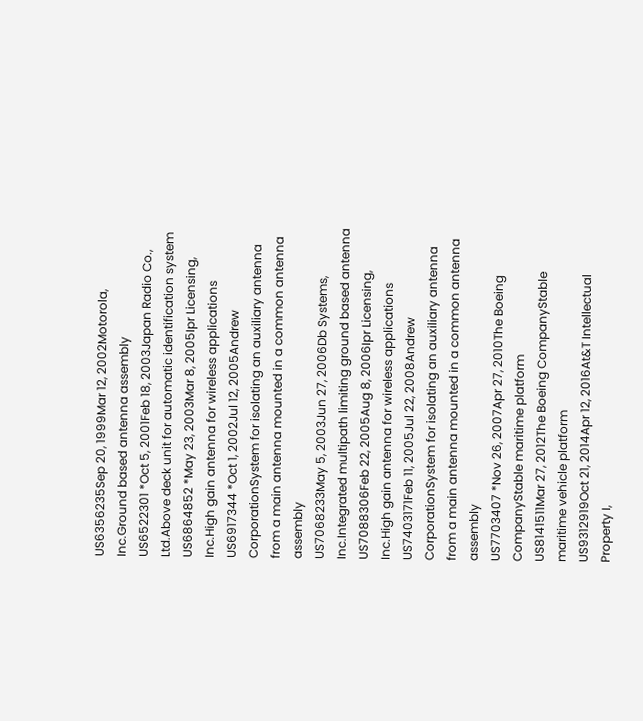US6356235Sep 20, 1999Mar 12, 2002Motorola, Inc.Ground based antenna assembly
US6522301 *Oct 5, 2001Feb 18, 2003Japan Radio Co., Ltd.Above deck unit for automatic identification system
US6864852 *May 23, 2003Mar 8, 2005Ipr Licensing, Inc.High gain antenna for wireless applications
US6917344 *Oct 1, 2002Jul 12, 2005Andrew CorporationSystem for isolating an auxiliary antenna from a main antenna mounted in a common antenna assembly
US7068233May 5, 2003Jun 27, 2006Db Systems, Inc.Integrated multipath limiting ground based antenna
US7088306Feb 22, 2005Aug 8, 2006Ipr Licensing, Inc.High gain antenna for wireless applications
US7403171Feb 11, 2005Jul 22, 2008Andrew CorporationSystem for isolating an auxiliary antenna from a main antenna mounted in a common antenna assembly
US7703407 *Nov 26, 2007Apr 27, 2010The Boeing CompanyStable maritime platform
US8141511Mar 27, 2012The Boeing CompanyStable maritime vehicle platform
US9312919Oct 21, 2014Apr 12, 2016At&T Intellectual Property I,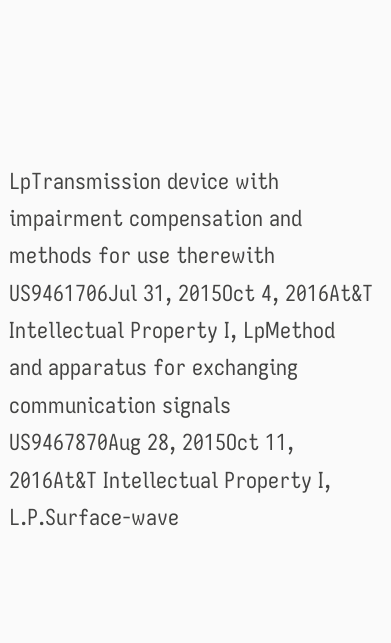LpTransmission device with impairment compensation and methods for use therewith
US9461706Jul 31, 2015Oct 4, 2016At&T Intellectual Property I, LpMethod and apparatus for exchanging communication signals
US9467870Aug 28, 2015Oct 11, 2016At&T Intellectual Property I, L.P.Surface-wave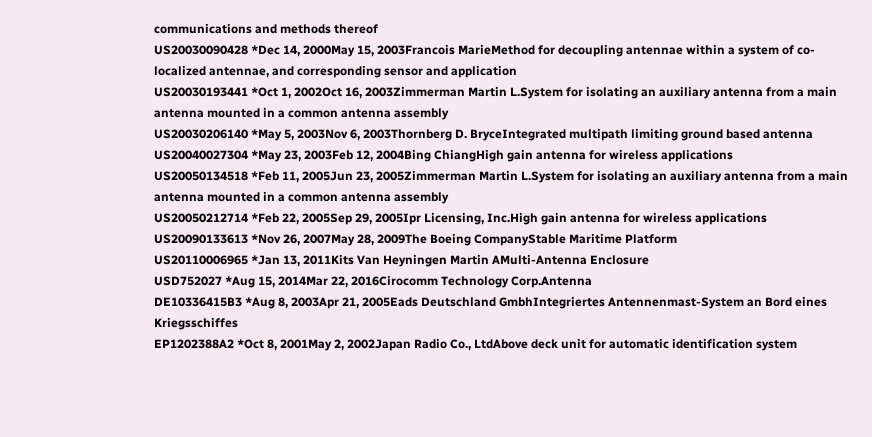communications and methods thereof
US20030090428 *Dec 14, 2000May 15, 2003Francois MarieMethod for decoupling antennae within a system of co-localized antennae, and corresponding sensor and application
US20030193441 *Oct 1, 2002Oct 16, 2003Zimmerman Martin L.System for isolating an auxiliary antenna from a main antenna mounted in a common antenna assembly
US20030206140 *May 5, 2003Nov 6, 2003Thornberg D. BryceIntegrated multipath limiting ground based antenna
US20040027304 *May 23, 2003Feb 12, 2004Bing ChiangHigh gain antenna for wireless applications
US20050134518 *Feb 11, 2005Jun 23, 2005Zimmerman Martin L.System for isolating an auxiliary antenna from a main antenna mounted in a common antenna assembly
US20050212714 *Feb 22, 2005Sep 29, 2005Ipr Licensing, Inc.High gain antenna for wireless applications
US20090133613 *Nov 26, 2007May 28, 2009The Boeing CompanyStable Maritime Platform
US20110006965 *Jan 13, 2011Kits Van Heyningen Martin AMulti-Antenna Enclosure
USD752027 *Aug 15, 2014Mar 22, 2016Cirocomm Technology Corp.Antenna
DE10336415B3 *Aug 8, 2003Apr 21, 2005Eads Deutschland GmbhIntegriertes Antennenmast-System an Bord eines Kriegsschiffes
EP1202388A2 *Oct 8, 2001May 2, 2002Japan Radio Co., LtdAbove deck unit for automatic identification system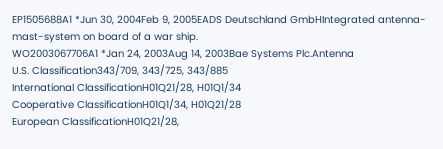EP1505688A1 *Jun 30, 2004Feb 9, 2005EADS Deutschland GmbHIntegrated antenna-mast-system on board of a war ship.
WO2003067706A1 *Jan 24, 2003Aug 14, 2003Bae Systems Plc.Antenna
U.S. Classification343/709, 343/725, 343/885
International ClassificationH01Q21/28, H01Q1/34
Cooperative ClassificationH01Q1/34, H01Q21/28
European ClassificationH01Q21/28,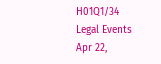H01Q1/34
Legal Events
Apr 22,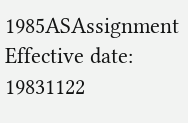1985ASAssignment
Effective date: 19831122